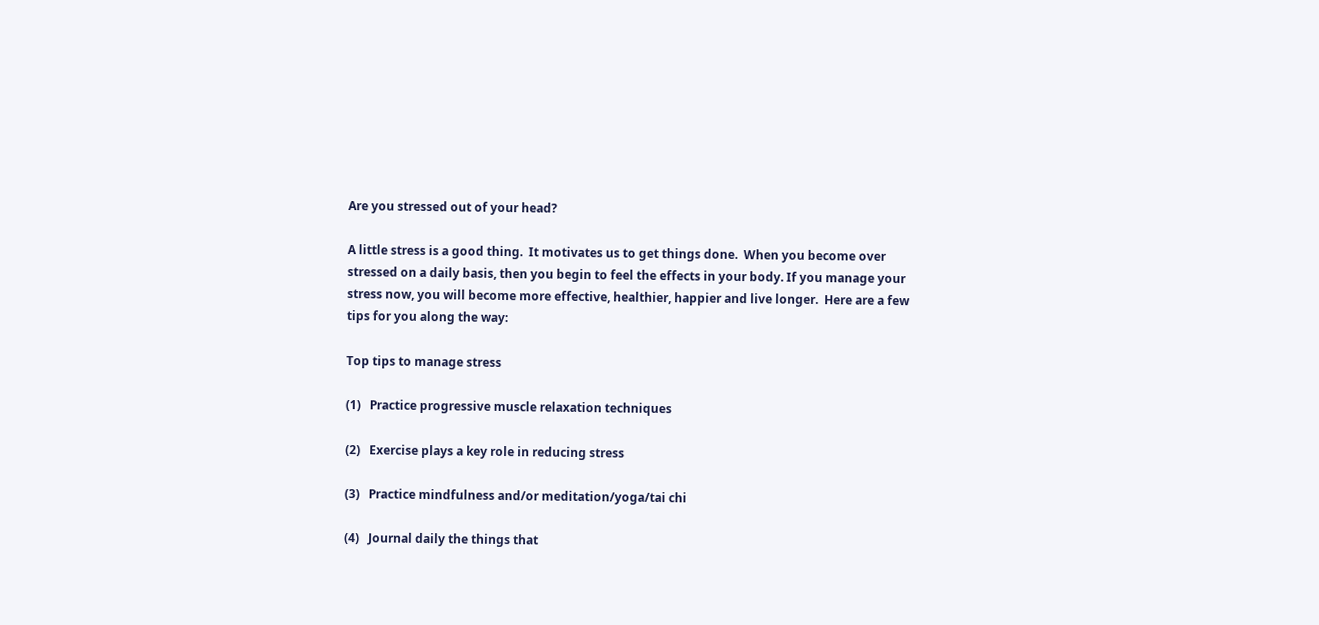Are you stressed out of your head?

A little stress is a good thing.  It motivates us to get things done.  When you become over stressed on a daily basis, then you begin to feel the effects in your body. If you manage your stress now, you will become more effective, healthier, happier and live longer.  Here are a few tips for you along the way:

Top tips to manage stress

(1)   Practice progressive muscle relaxation techniques

(2)   Exercise plays a key role in reducing stress

(3)   Practice mindfulness and/or meditation/yoga/tai chi

(4)   Journal daily the things that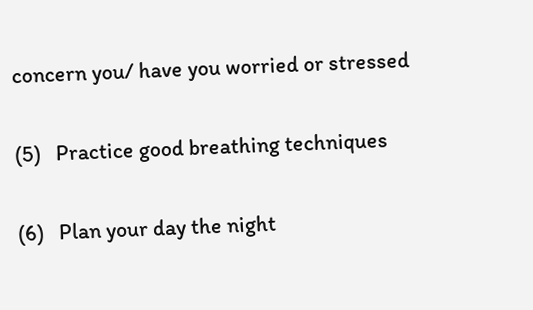concern you/ have you worried or stressed

(5)   Practice good breathing techniques

(6)   Plan your day the night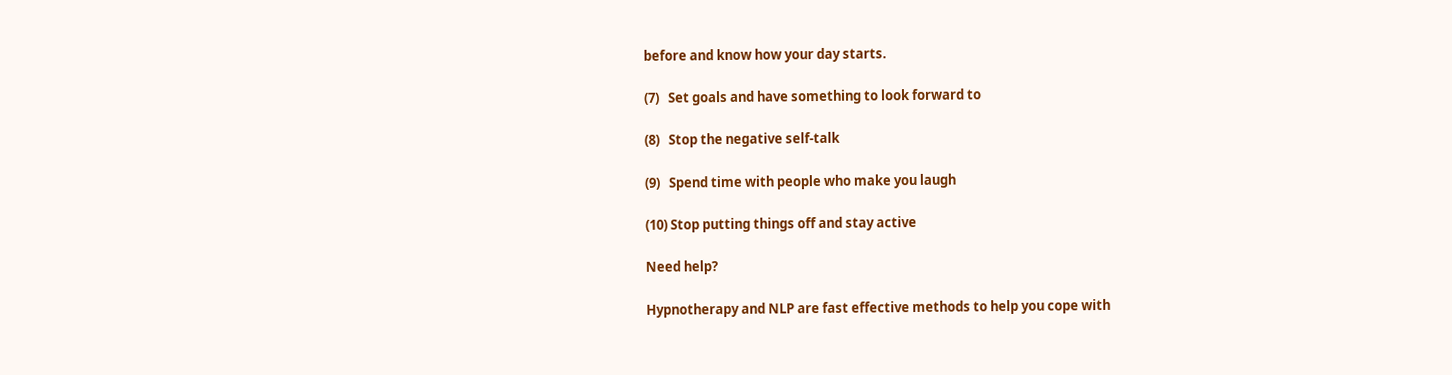before and know how your day starts.

(7)   Set goals and have something to look forward to

(8)   Stop the negative self-talk

(9)   Spend time with people who make you laugh

(10) Stop putting things off and stay active

Need help?

Hypnotherapy and NLP are fast effective methods to help you cope with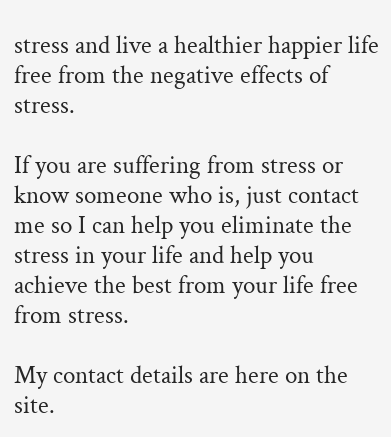stress and live a healthier happier life free from the negative effects of stress.

If you are suffering from stress or know someone who is, just contact me so I can help you eliminate the stress in your life and help you achieve the best from your life free from stress.

My contact details are here on the site.